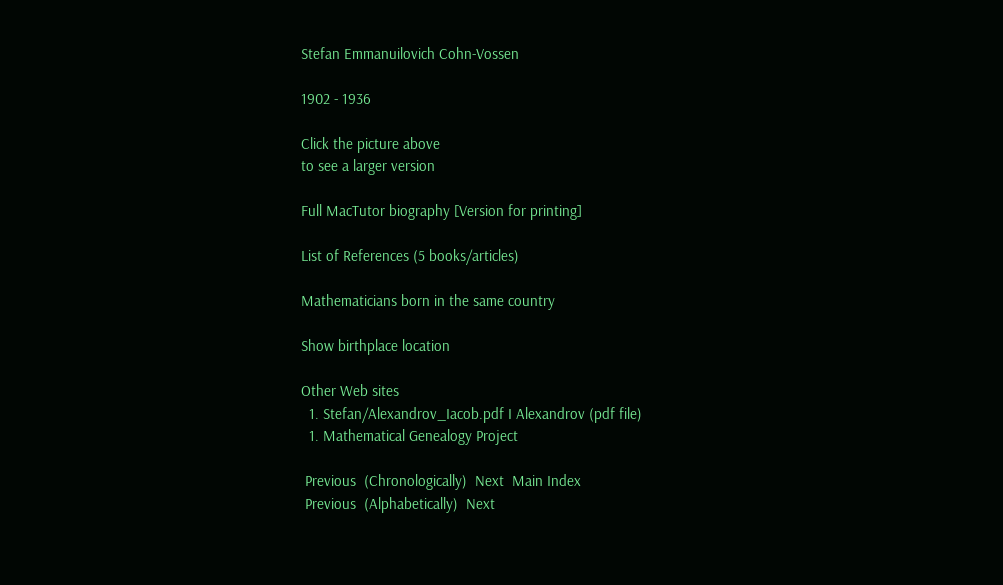Stefan Emmanuilovich Cohn-Vossen

1902 - 1936

Click the picture above
to see a larger version

Full MacTutor biography [Version for printing]

List of References (5 books/articles)

Mathematicians born in the same country

Show birthplace location

Other Web sites
  1. Stefan/Alexandrov_Iacob.pdf I Alexandrov (pdf file)
  1. Mathematical Genealogy Project

 Previous  (Chronologically)  Next  Main Index
 Previous  (Alphabetically)  Next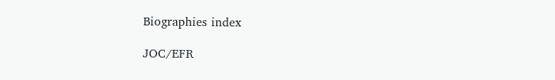Biographies index

JOC/EFR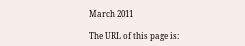March 2011

The URL of this page is: